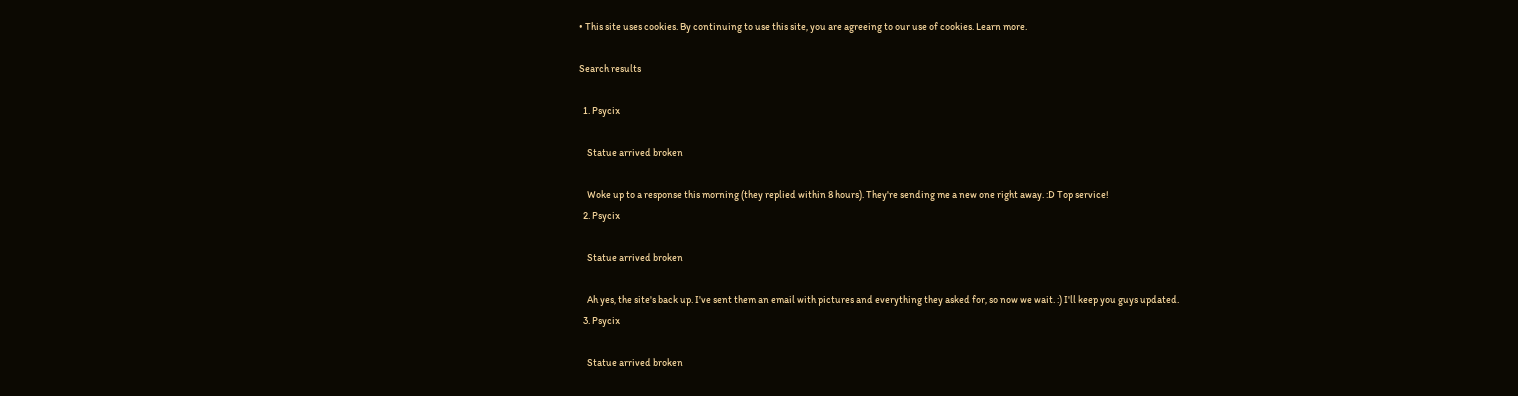• This site uses cookies. By continuing to use this site, you are agreeing to our use of cookies. Learn more.

Search results

  1. Psycix

    Statue arrived broken

    Woke up to a response this morning (they replied within 8 hours). They're sending me a new one right away. :D Top service!
  2. Psycix

    Statue arrived broken

    Ah yes, the site's back up. I've sent them an email with pictures and everything they asked for, so now we wait. :) I'll keep you guys updated.
  3. Psycix

    Statue arrived broken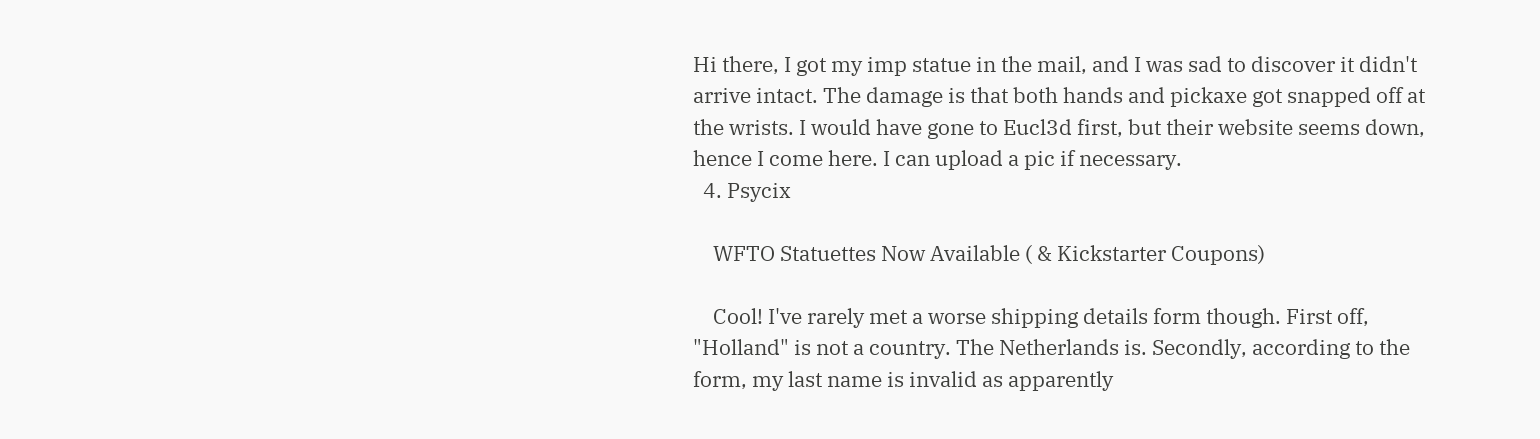Hi there, I got my imp statue in the mail, and I was sad to discover it didn't arrive intact. The damage is that both hands and pickaxe got snapped off at the wrists. I would have gone to Eucl3d first, but their website seems down, hence I come here. I can upload a pic if necessary.
  4. Psycix

    WFTO Statuettes Now Available ( & Kickstarter Coupons)

    Cool! I've rarely met a worse shipping details form though. First off, "Holland" is not a country. The Netherlands is. Secondly, according to the form, my last name is invalid as apparently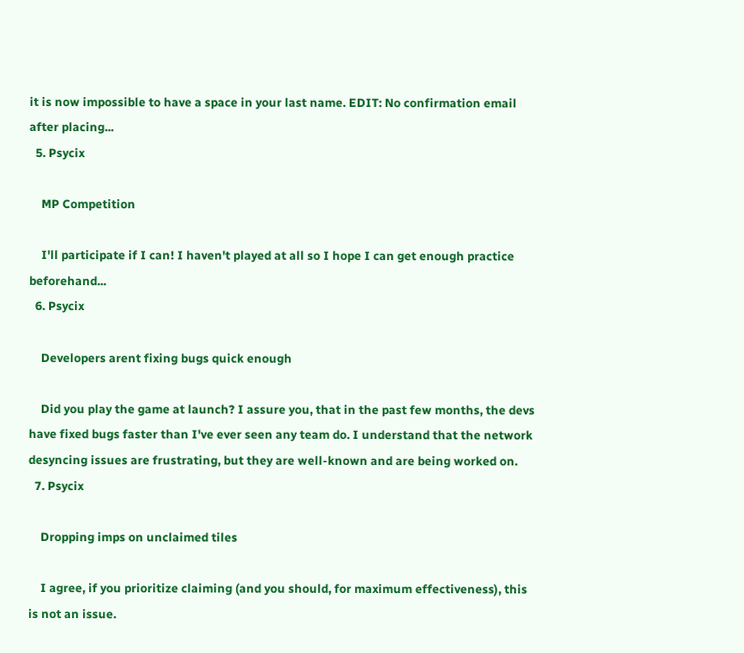it is now impossible to have a space in your last name. EDIT: No confirmation email after placing...
  5. Psycix

    MP Competition

    I'll participate if I can! I haven't played at all so I hope I can get enough practice beforehand...
  6. Psycix

    Developers arent fixing bugs quick enough

    Did you play the game at launch? I assure you, that in the past few months, the devs have fixed bugs faster than I've ever seen any team do. I understand that the network desyncing issues are frustrating, but they are well-known and are being worked on.
  7. Psycix

    Dropping imps on unclaimed tiles

    I agree, if you prioritize claiming (and you should, for maximum effectiveness), this is not an issue.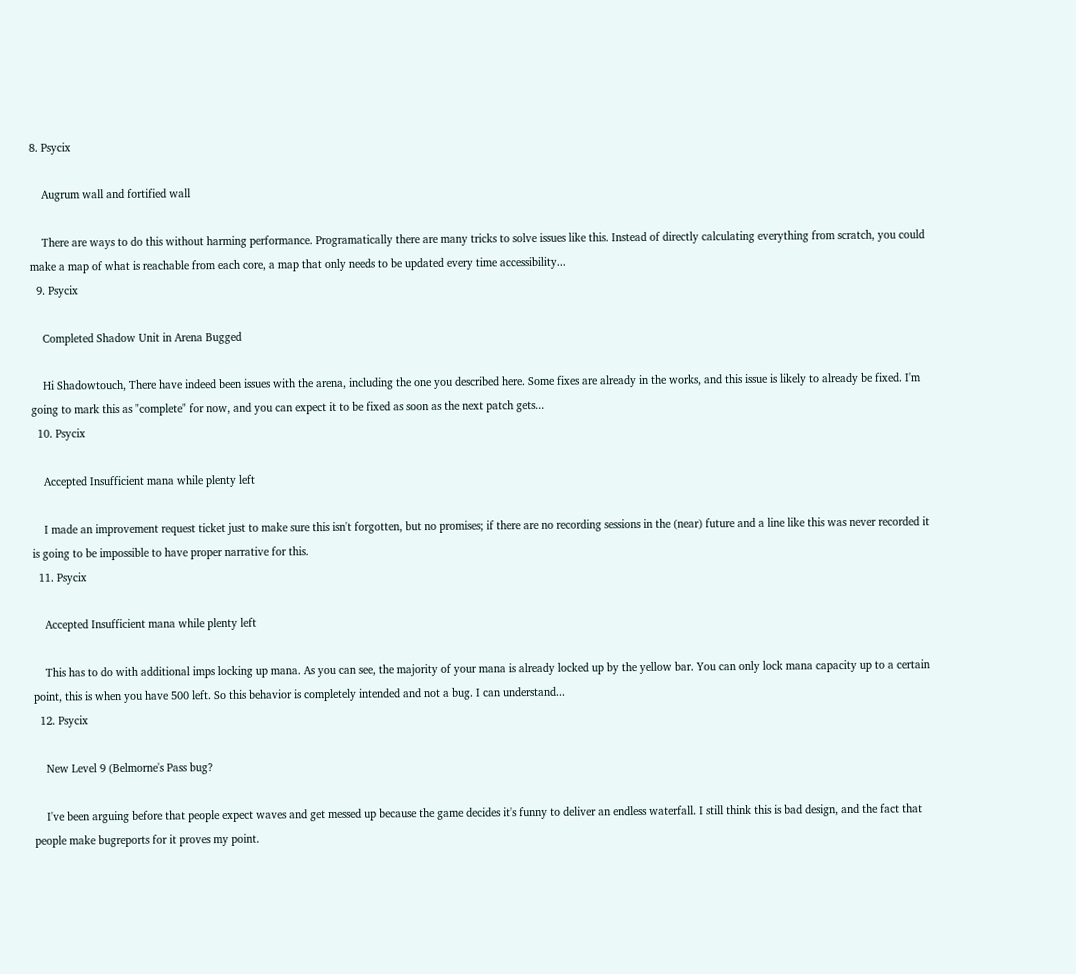8. Psycix

    Augrum wall and fortified wall

    There are ways to do this without harming performance. Programatically there are many tricks to solve issues like this. Instead of directly calculating everything from scratch, you could make a map of what is reachable from each core, a map that only needs to be updated every time accessibility...
  9. Psycix

    Completed Shadow Unit in Arena Bugged

    Hi Shadowtouch, There have indeed been issues with the arena, including the one you described here. Some fixes are already in the works, and this issue is likely to already be fixed. I'm going to mark this as "complete" for now, and you can expect it to be fixed as soon as the next patch gets...
  10. Psycix

    Accepted Insufficient mana while plenty left

    I made an improvement request ticket just to make sure this isn't forgotten, but no promises; if there are no recording sessions in the (near) future and a line like this was never recorded it is going to be impossible to have proper narrative for this.
  11. Psycix

    Accepted Insufficient mana while plenty left

    This has to do with additional imps locking up mana. As you can see, the majority of your mana is already locked up by the yellow bar. You can only lock mana capacity up to a certain point, this is when you have 500 left. So this behavior is completely intended and not a bug. I can understand...
  12. Psycix

    New Level 9 (Belmorne's Pass bug?

    I've been arguing before that people expect waves and get messed up because the game decides it's funny to deliver an endless waterfall. I still think this is bad design, and the fact that people make bugreports for it proves my point.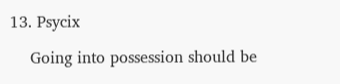13. Psycix

    Going into possession should be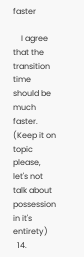faster

    I agree that the transition time should be much faster. (Keep it on topic please, let's not talk about possession in it's entirety)
  14.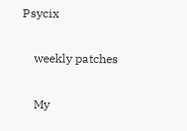Psycix

    weekly patches

    My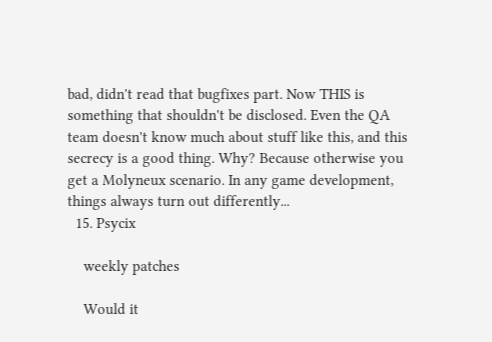bad, didn't read that bugfixes part. Now THIS is something that shouldn't be disclosed. Even the QA team doesn't know much about stuff like this, and this secrecy is a good thing. Why? Because otherwise you get a Molyneux scenario. In any game development, things always turn out differently...
  15. Psycix

    weekly patches

    Would it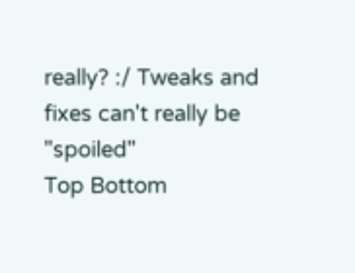really? :/ Tweaks and fixes can't really be "spoiled"
Top Bottom